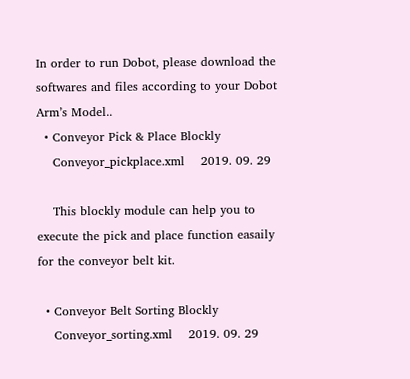In order to run Dobot, please download the softwares and files according to your Dobot Arm’s Model..
  • Conveyor Pick & Place Blockly
    Conveyor_pickplace.xml    2019. 09. 29

    This blockly module can help you to execute the pick and place function easaily for the conveyor belt kit.

  • Conveyor Belt Sorting Blockly
    Conveyor_sorting.xml    2019. 09. 29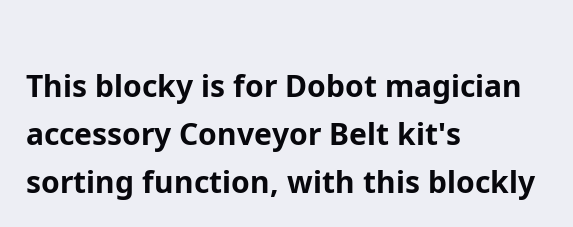This blocky is for Dobot magician accessory Conveyor Belt kit's sorting function, with this blockly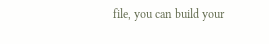file, you can build your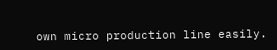own micro production line easily.